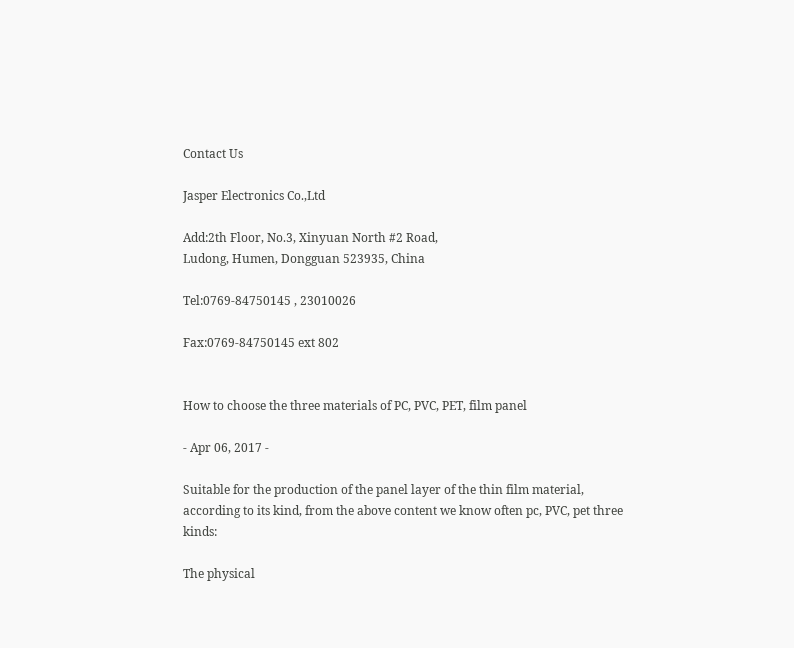Contact Us

Jasper Electronics Co.,Ltd

Add:2th Floor, No.3, Xinyuan North #2 Road,
Ludong, Humen, Dongguan 523935, China

Tel:0769-84750145 , 23010026

Fax:0769-84750145 ext 802


How to choose the three materials of PC, PVC, PET, film panel

- Apr 06, 2017 -

Suitable for the production of the panel layer of the thin film material, according to its kind, from the above content we know often pc, PVC, pet three kinds:

The physical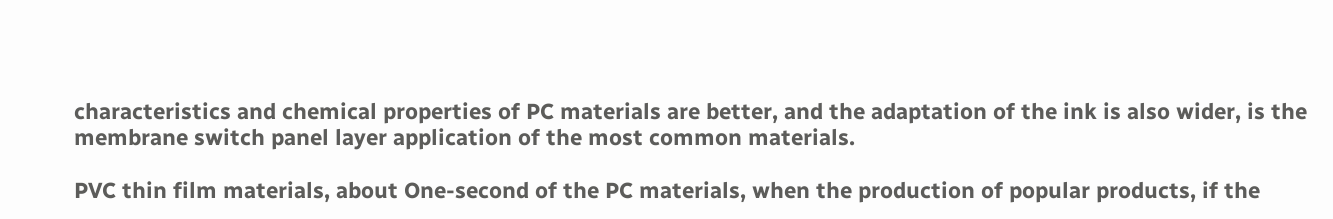characteristics and chemical properties of PC materials are better, and the adaptation of the ink is also wider, is the membrane switch panel layer application of the most common materials.

PVC thin film materials, about One-second of the PC materials, when the production of popular products, if the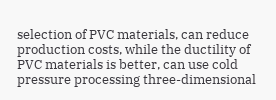selection of PVC materials, can reduce production costs, while the ductility of PVC materials is better, can use cold pressure processing three-dimensional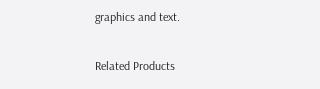graphics and text.

Related Products